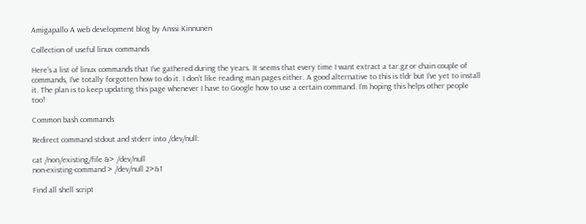Amigapallo A web development blog by Anssi Kinnunen

Collection of useful linux commands

Here’s a list of linux commands that I’ve gathered during the years. It seems that every time I want extract a tar.gz or chain couple of commands, I’ve totally forgotten how to do it. I don’t like reading man pages either. A good alternative to this is tldr but I’ve yet to install it. The plan is to keep updating this page whenever I have to Google how to use a certain command. I’m hoping this helps other people too!

Common bash commands

Redirect command stdout and stderr into /dev/null:

cat /non/existing/file &> /dev/null
non-existing-command > /dev/null 2>&1

Find all shell script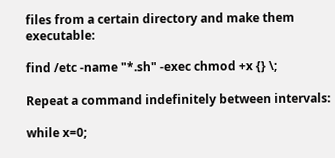files from a certain directory and make them executable:

find /etc -name "*.sh" -exec chmod +x {} \;

Repeat a command indefinitely between intervals:

while x=0;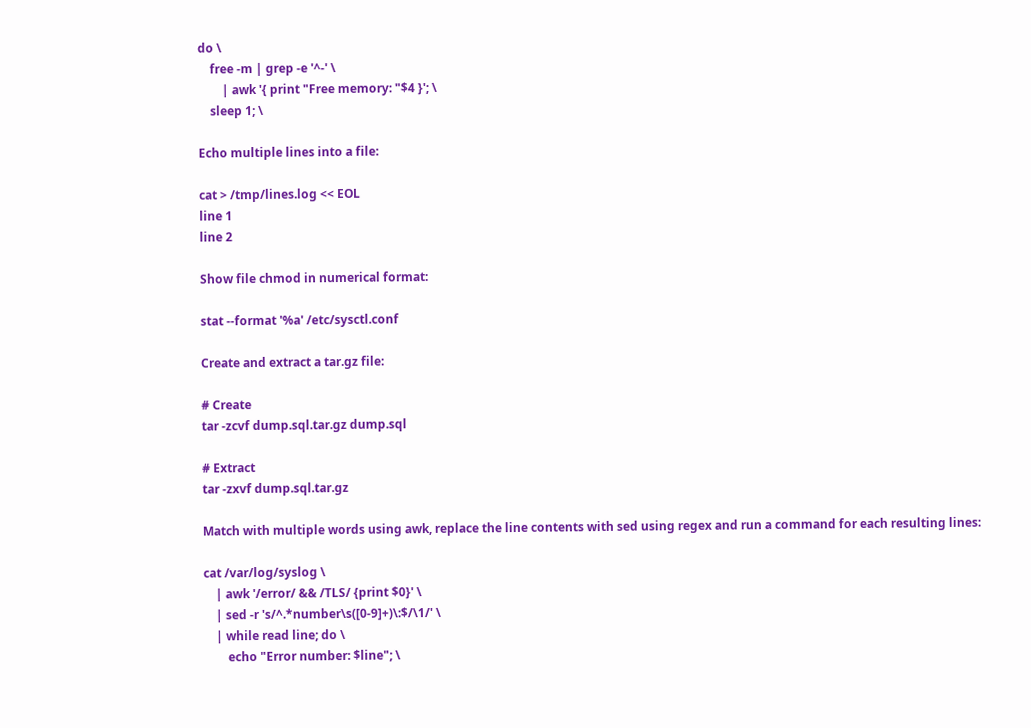do \
    free -m | grep -e '^-' \
        | awk '{ print "Free memory: "$4 }'; \
    sleep 1; \

Echo multiple lines into a file:

cat > /tmp/lines.log << EOL
line 1
line 2

Show file chmod in numerical format:

stat --format '%a' /etc/sysctl.conf

Create and extract a tar.gz file:

# Create
tar -zcvf dump.sql.tar.gz dump.sql

# Extract
tar -zxvf dump.sql.tar.gz

Match with multiple words using awk, replace the line contents with sed using regex and run a command for each resulting lines:

cat /var/log/syslog \
    | awk '/error/ && /TLS/ {print $0}' \
    | sed -r 's/^.*number\s([0-9]+)\:$/\1/' \
    | while read line; do \
        echo "Error number: $line"; \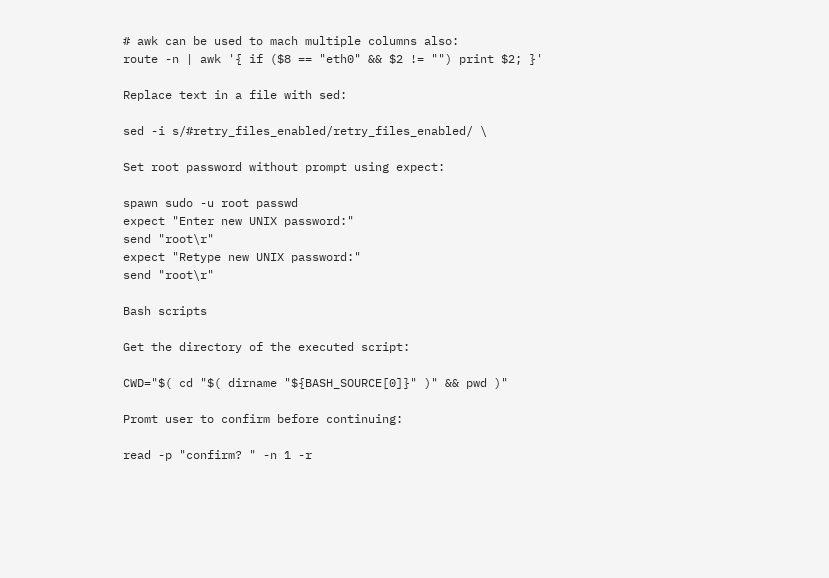# awk can be used to mach multiple columns also:
route -n | awk '{ if ($8 == "eth0" && $2 != "") print $2; }'

Replace text in a file with sed:

sed -i s/#retry_files_enabled/retry_files_enabled/ \

Set root password without prompt using expect:

spawn sudo -u root passwd
expect "Enter new UNIX password:"
send "root\r"
expect "Retype new UNIX password:"
send "root\r"

Bash scripts

Get the directory of the executed script:

CWD="$( cd "$( dirname "${BASH_SOURCE[0]}" )" && pwd )"

Promt user to confirm before continuing:

read -p "confirm? " -n 1 -r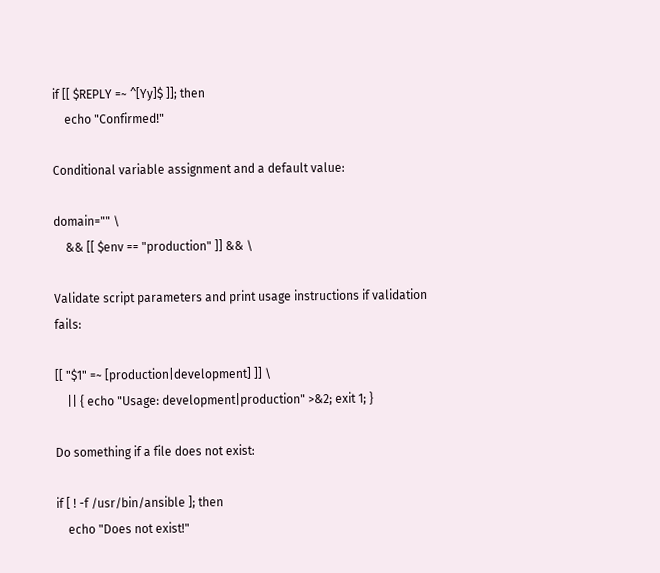if [[ $REPLY =~ ^[Yy]$ ]]; then
    echo "Confirmed!"

Conditional variable assignment and a default value:

domain="" \
    && [[ $env == "production" ]] && \

Validate script parameters and print usage instructions if validation fails:

[[ "$1" =~ [production|development] ]] \
    || { echo "Usage: development|production" >&2; exit 1; }

Do something if a file does not exist:

if [ ! -f /usr/bin/ansible ]; then
    echo "Does not exist!"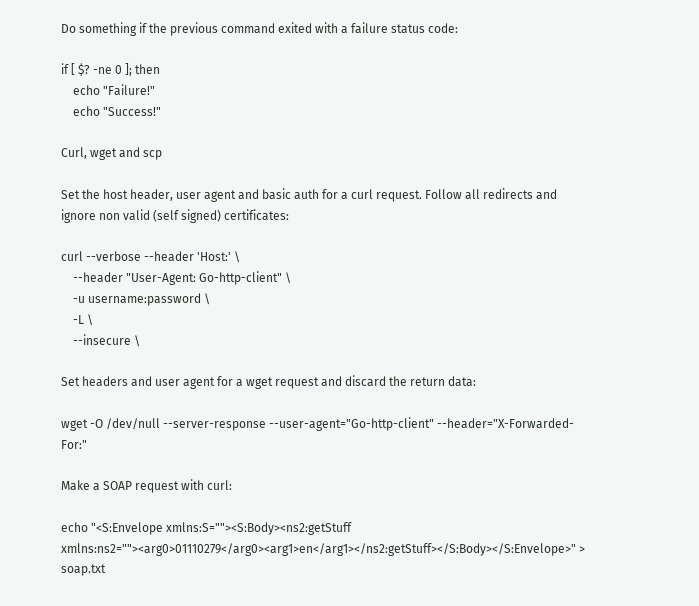Do something if the previous command exited with a failure status code:

if [ $? -ne 0 ]; then
    echo "Failure!"
    echo "Success!"

Curl, wget and scp

Set the host header, user agent and basic auth for a curl request. Follow all redirects and ignore non valid (self signed) certificates:

curl --verbose --header 'Host:' \
    --header "User-Agent: Go-http-client" \
    -u username:password \
    -L \
    --insecure \

Set headers and user agent for a wget request and discard the return data:

wget -O /dev/null --server-response --user-agent="Go-http-client" --header="X-Forwarded-For:"

Make a SOAP request with curl:

echo "<S:Envelope xmlns:S=""><S:Body><ns2:getStuff xmlns:ns2=""><arg0>01110279</arg0><arg1>en</arg1></ns2:getStuff></S:Body></S:Envelope>" > soap.txt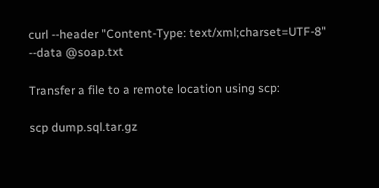curl --header "Content-Type: text/xml;charset=UTF-8" --data @soap.txt

Transfer a file to a remote location using scp:

scp dump.sql.tar.gz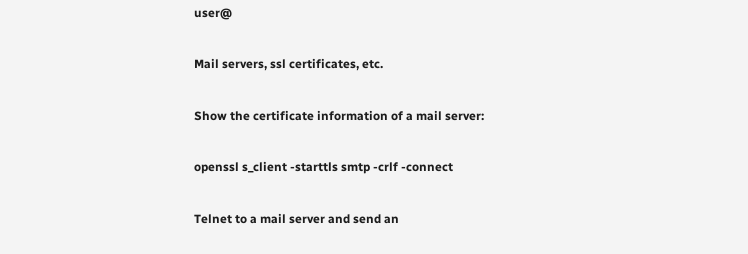user@

Mail servers, ssl certificates, etc.

Show the certificate information of a mail server:

openssl s_client -starttls smtp -crlf -connect

Telnet to a mail server and send an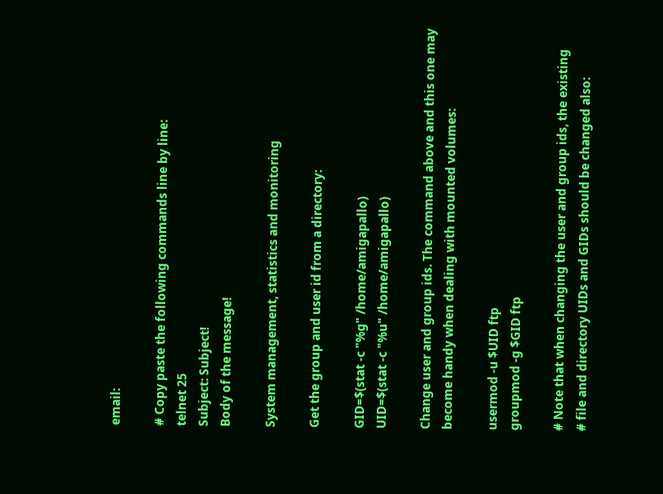email:

# Copy paste the following commands line by line:
telnet 25
Subject: Subject!
Body of the message!

System management, statistics and monitoring

Get the group and user id from a directory:

GID=$(stat -c "%g" /home/amigapallo)
UID=$(stat -c "%u" /home/amigapallo)

Change user and group ids. The command above and this one may become handy when dealing with mounted volumes:

usermod -u $UID ftp
groupmod -g $GID ftp

# Note that when changing the user and group ids, the existing
# file and directory UIDs and GIDs should be changed also: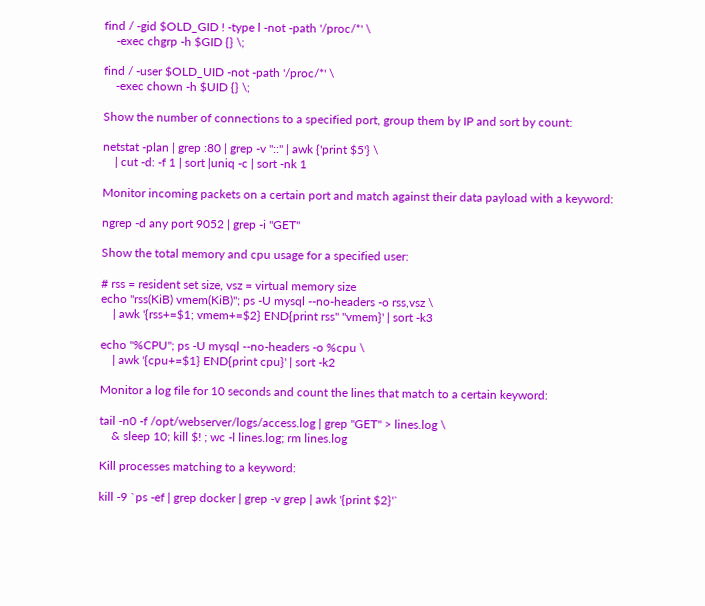find / -gid $OLD_GID ! -type l -not -path '/proc/*' \
    -exec chgrp -h $GID {} \;

find / -user $OLD_UID -not -path '/proc/*' \
    -exec chown -h $UID {} \;

Show the number of connections to a specified port, group them by IP and sort by count:

netstat -plan | grep :80 | grep -v "::" | awk {'print $5'} \
    | cut -d: -f 1 | sort |uniq -c | sort -nk 1

Monitor incoming packets on a certain port and match against their data payload with a keyword:

ngrep -d any port 9052 | grep -i "GET"

Show the total memory and cpu usage for a specified user:

# rss = resident set size, vsz = virtual memory size
echo "rss(KiB) vmem(KiB)"; ps -U mysql --no-headers -o rss,vsz \
    | awk '{rss+=$1; vmem+=$2} END{print rss" "vmem}' | sort -k3

echo "%CPU"; ps -U mysql --no-headers -o %cpu \
    | awk '{cpu+=$1} END{print cpu}' | sort -k2

Monitor a log file for 10 seconds and count the lines that match to a certain keyword:

tail -n0 -f /opt/webserver/logs/access.log | grep "GET" > lines.log \
    & sleep 10; kill $! ; wc -l lines.log; rm lines.log

Kill processes matching to a keyword:

kill -9 `ps -ef | grep docker | grep -v grep | awk '{print $2}'`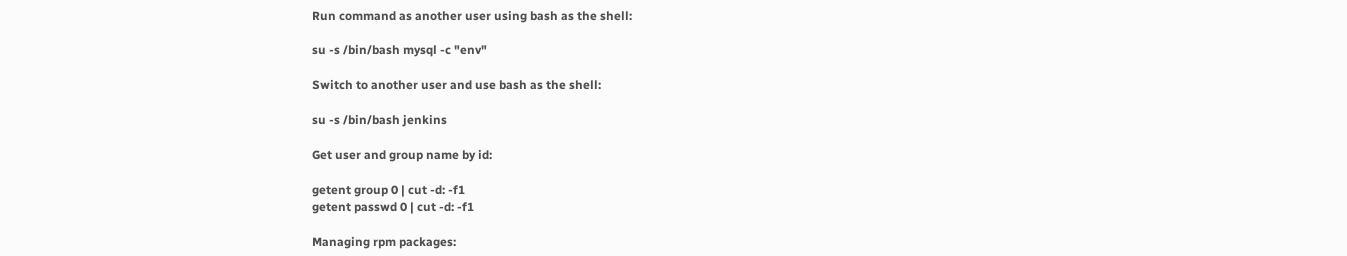Run command as another user using bash as the shell:

su -s /bin/bash mysql -c "env"

Switch to another user and use bash as the shell:

su -s /bin/bash jenkins

Get user and group name by id:

getent group 0 | cut -d: -f1
getent passwd 0 | cut -d: -f1

Managing rpm packages: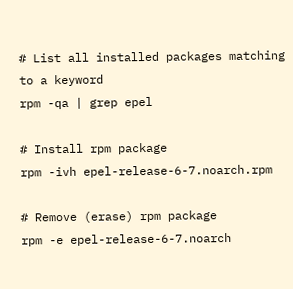# List all installed packages matching to a keyword
rpm -qa | grep epel

# Install rpm package
rpm -ivh epel-release-6-7.noarch.rpm

# Remove (erase) rpm package
rpm -e epel-release-6-7.noarch